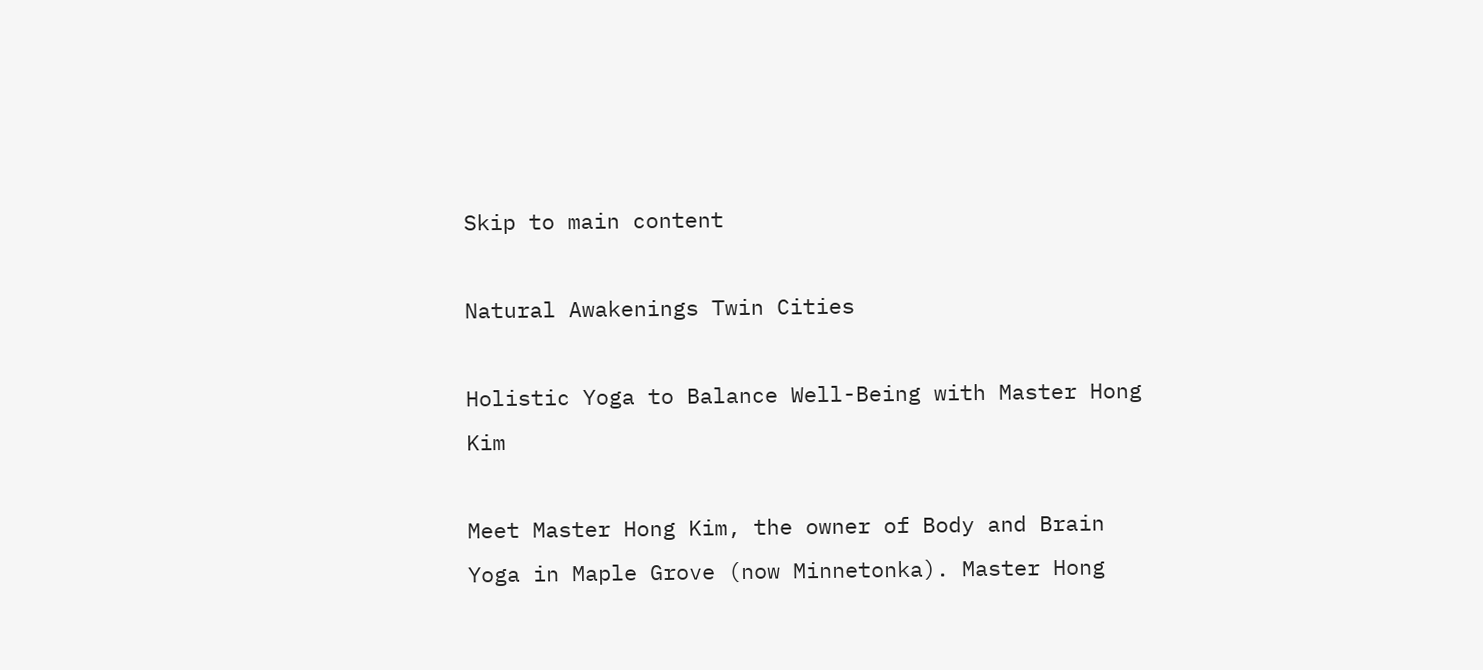Skip to main content

Natural Awakenings Twin Cities

Holistic Yoga to Balance Well-Being with Master Hong Kim

Meet Master Hong Kim, the owner of Body and Brain Yoga in Maple Grove (now Minnetonka). Master Hong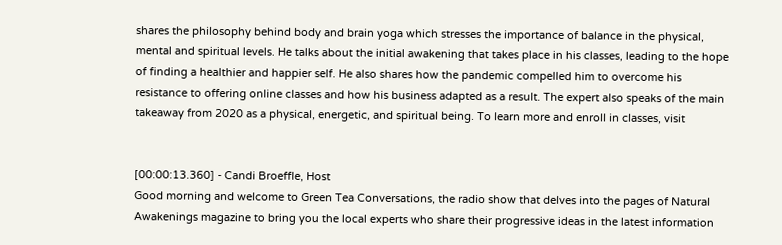shares the philosophy behind body and brain yoga which stresses the importance of balance in the physical, mental and spiritual levels. He talks about the initial awakening that takes place in his classes, leading to the hope of finding a healthier and happier self. He also shares how the pandemic compelled him to overcome his resistance to offering online classes and how his business adapted as a result. The expert also speaks of the main takeaway from 2020 as a physical, energetic, and spiritual being. To learn more and enroll in classes, visit


[00:00:13.360] - Candi Broeffle, Host
Good morning and welcome to Green Tea Conversations, the radio show that delves into the pages of Natural Awakenings magazine to bring you the local experts who share their progressive ideas in the latest information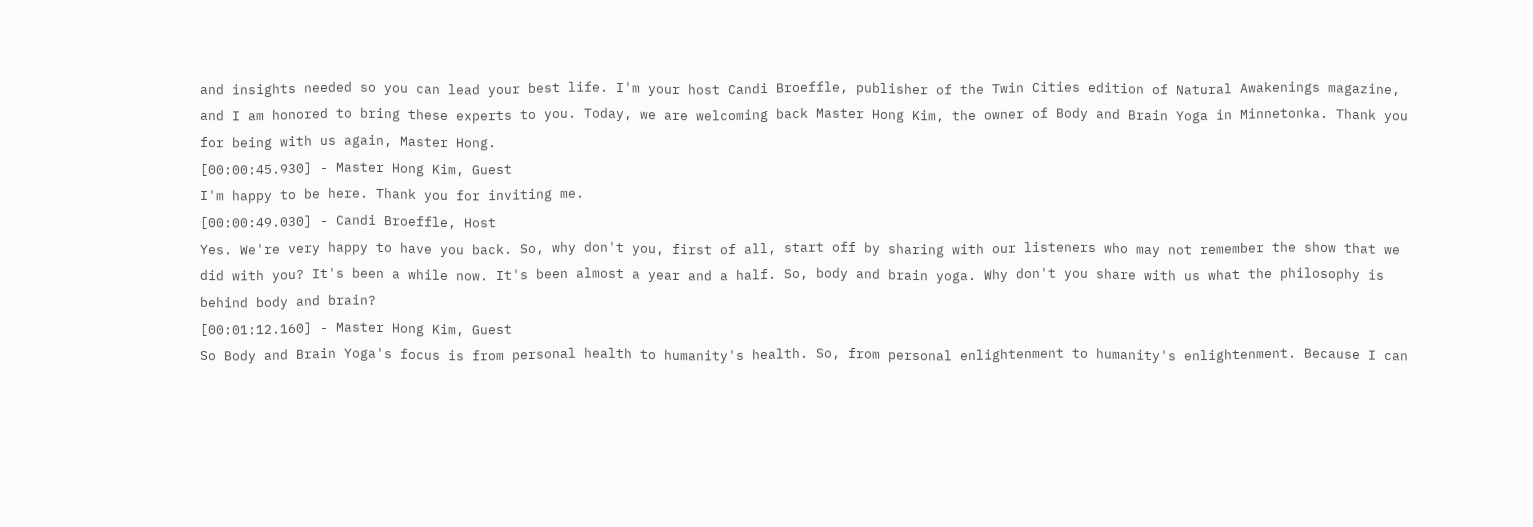and insights needed so you can lead your best life. I'm your host Candi Broeffle, publisher of the Twin Cities edition of Natural Awakenings magazine, and I am honored to bring these experts to you. Today, we are welcoming back Master Hong Kim, the owner of Body and Brain Yoga in Minnetonka. Thank you for being with us again, Master Hong.
[00:00:45.930] - Master Hong Kim, Guest
I'm happy to be here. Thank you for inviting me.
[00:00:49.030] - Candi Broeffle, Host
Yes. We're very happy to have you back. So, why don't you, first of all, start off by sharing with our listeners who may not remember the show that we did with you? It's been a while now. It's been almost a year and a half. So, body and brain yoga. Why don't you share with us what the philosophy is behind body and brain?
[00:01:12.160] - Master Hong Kim, Guest
So Body and Brain Yoga's focus is from personal health to humanity's health. So, from personal enlightenment to humanity's enlightenment. Because I can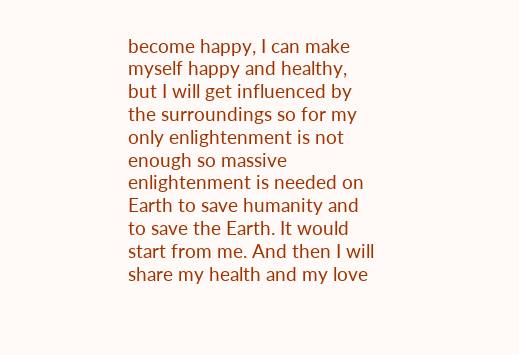become happy, I can make myself happy and healthy, but I will get influenced by the surroundings so for my only enlightenment is not enough so massive enlightenment is needed on Earth to save humanity and to save the Earth. It would start from me. And then I will share my health and my love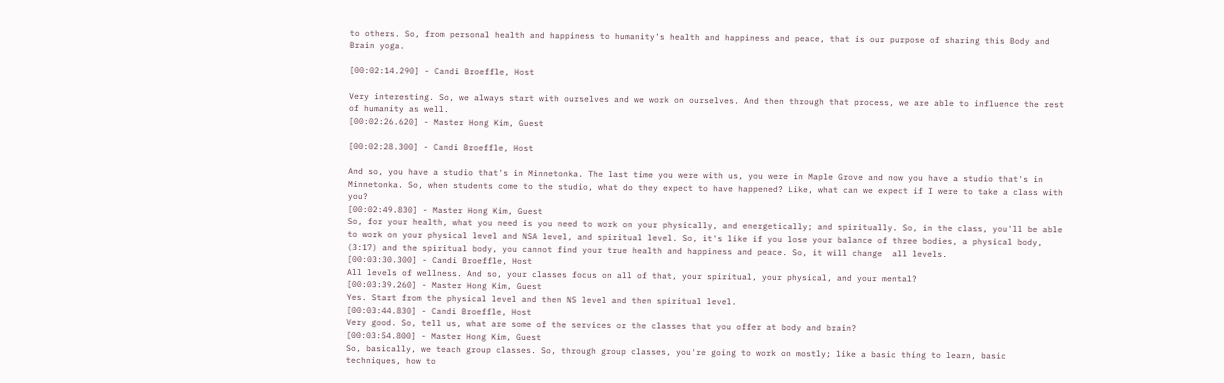to others. So, from personal health and happiness to humanity's health and happiness and peace, that is our purpose of sharing this Body and Brain yoga.

[00:02:14.290] - Candi Broeffle, Host

Very interesting. So, we always start with ourselves and we work on ourselves. And then through that process, we are able to influence the rest of humanity as well.
[00:02:26.620] - Master Hong Kim, Guest

[00:02:28.300] - Candi Broeffle, Host

And so, you have a studio that's in Minnetonka. The last time you were with us, you were in Maple Grove and now you have a studio that's in Minnetonka. So, when students come to the studio, what do they expect to have happened? Like, what can we expect if I were to take a class with you?
[00:02:49.830] - Master Hong Kim, Guest
So, for your health, what you need is you need to work on your physically, and energetically; and spiritually. So, in the class, you'll be able to work on your physical level and NSA level, and spiritual level. So, it's like if you lose your balance of three bodies, a physical body, (3:17) and the spiritual body, you cannot find your true health and happiness and peace. So, it will change  all levels.
[00:03:30.300] - Candi Broeffle, Host
All levels of wellness. And so, your classes focus on all of that, your spiritual, your physical, and your mental?
[00:03:39.260] - Master Hong Kim, Guest
Yes. Start from the physical level and then NS level and then spiritual level.
[00:03:44.830] - Candi Broeffle, Host
Very good. So, tell us, what are some of the services or the classes that you offer at body and brain?
[00:03:54.800] - Master Hong Kim, Guest
So, basically, we teach group classes. So, through group classes, you're going to work on mostly; like a basic thing to learn, basic techniques, how to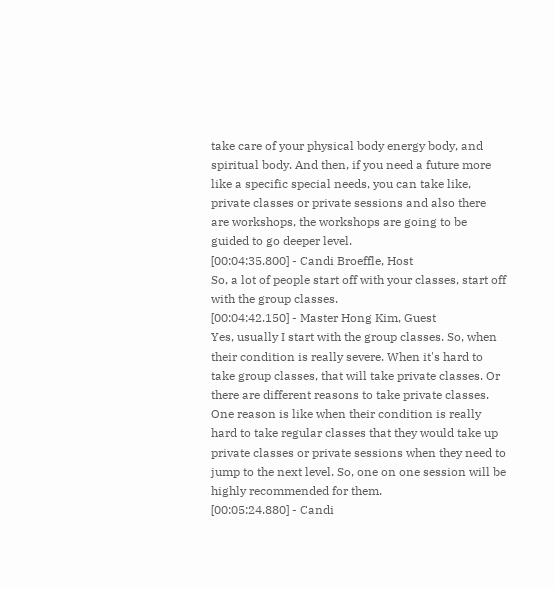take care of your physical body energy body, and spiritual body. And then, if you need a future more like a specific special needs, you can take like, private classes or private sessions and also there are workshops, the workshops are going to be guided to go deeper level.
[00:04:35.800] - Candi Broeffle, Host
So, a lot of people start off with your classes, start off with the group classes.
[00:04:42.150] - Master Hong Kim, Guest
Yes, usually I start with the group classes. So, when their condition is really severe. When it's hard to take group classes, that will take private classes. Or there are different reasons to take private classes. One reason is like when their condition is really hard to take regular classes that they would take up private classes or private sessions when they need to jump to the next level. So, one on one session will be highly recommended for them.
[00:05:24.880] - Candi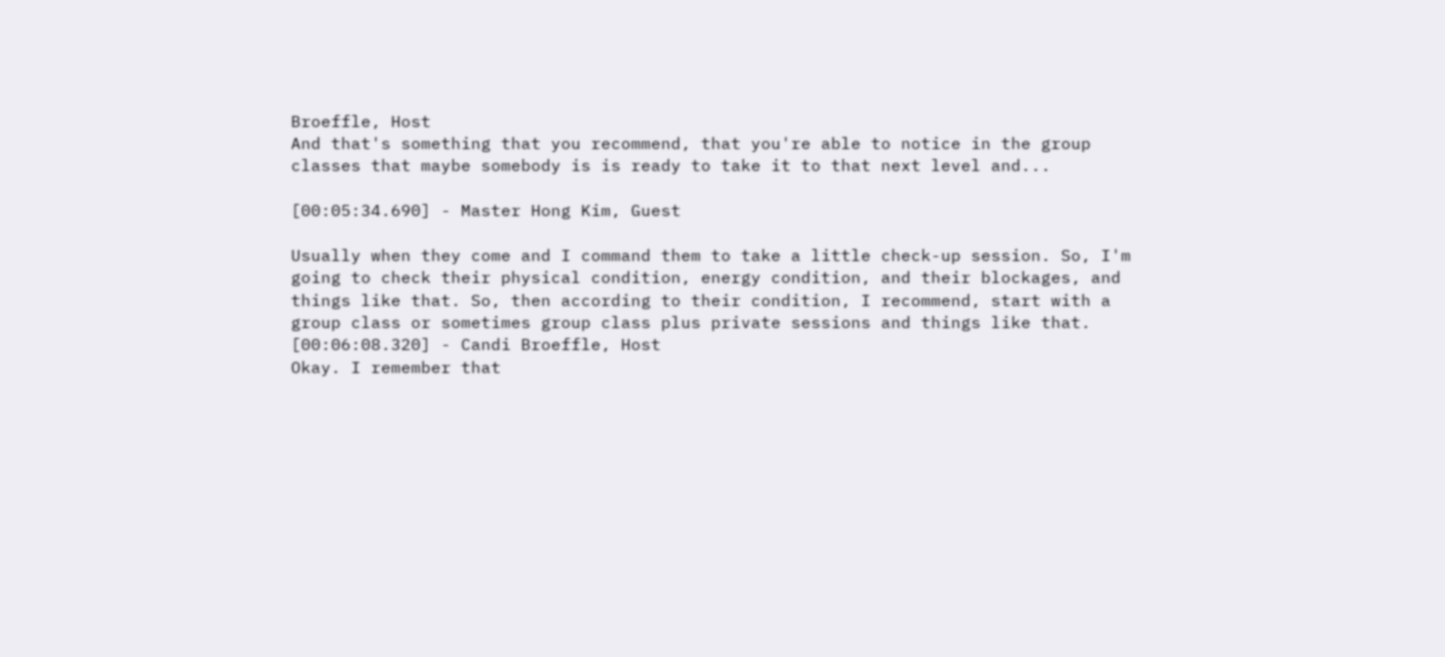Broeffle, Host
And that's something that you recommend, that you're able to notice in the group classes that maybe somebody is is ready to take it to that next level and...

[00:05:34.690] - Master Hong Kim, Guest

Usually when they come and I command them to take a little check-up session. So, I'm going to check their physical condition, energy condition, and their blockages, and things like that. So, then according to their condition, I recommend, start with a group class or sometimes group class plus private sessions and things like that.
[00:06:08.320] - Candi Broeffle, Host
Okay. I remember that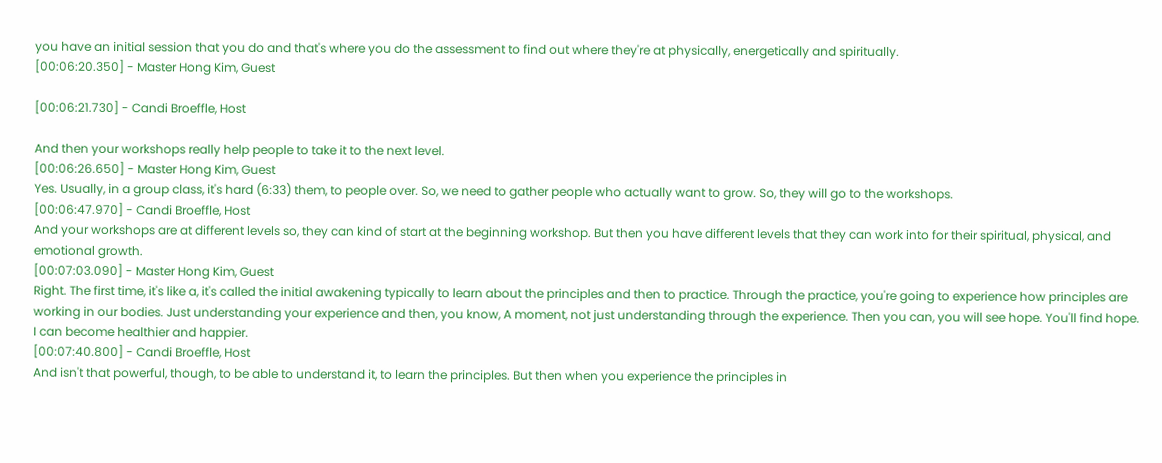you have an initial session that you do and that's where you do the assessment to find out where they're at physically, energetically and spiritually.
[00:06:20.350] - Master Hong Kim, Guest

[00:06:21.730] - Candi Broeffle, Host

And then your workshops really help people to take it to the next level.
[00:06:26.650] - Master Hong Kim, Guest
Yes. Usually, in a group class, it's hard (6:33) them, to people over. So, we need to gather people who actually want to grow. So, they will go to the workshops.
[00:06:47.970] - Candi Broeffle, Host
And your workshops are at different levels so, they can kind of start at the beginning workshop. But then you have different levels that they can work into for their spiritual, physical, and emotional growth.
[00:07:03.090] - Master Hong Kim, Guest
Right. The first time, it's like a, it's called the initial awakening typically to learn about the principles and then to practice. Through the practice, you're going to experience how principles are working in our bodies. Just understanding your experience and then, you know, A moment, not just understanding through the experience. Then you can, you will see hope. You'll find hope. I can become healthier and happier.
[00:07:40.800] - Candi Broeffle, Host
And isn't that powerful, though, to be able to understand it, to learn the principles. But then when you experience the principles in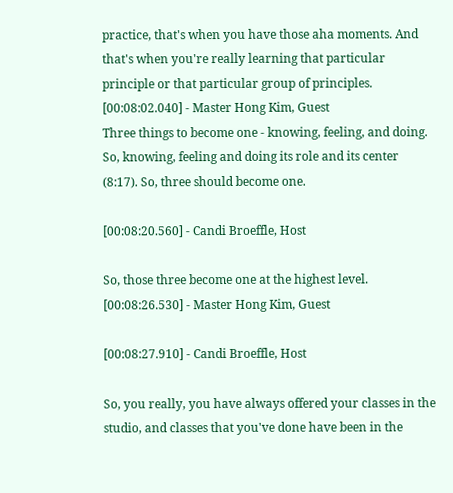practice, that's when you have those aha moments. And that's when you're really learning that particular principle or that particular group of principles.
[00:08:02.040] - Master Hong Kim, Guest
Three things to become one - knowing, feeling, and doing. So, knowing, feeling and doing its role and its center (8:17). So, three should become one.

[00:08:20.560] - Candi Broeffle, Host

So, those three become one at the highest level.
[00:08:26.530] - Master Hong Kim, Guest

[00:08:27.910] - Candi Broeffle, Host

So, you really, you have always offered your classes in the studio, and classes that you've done have been in the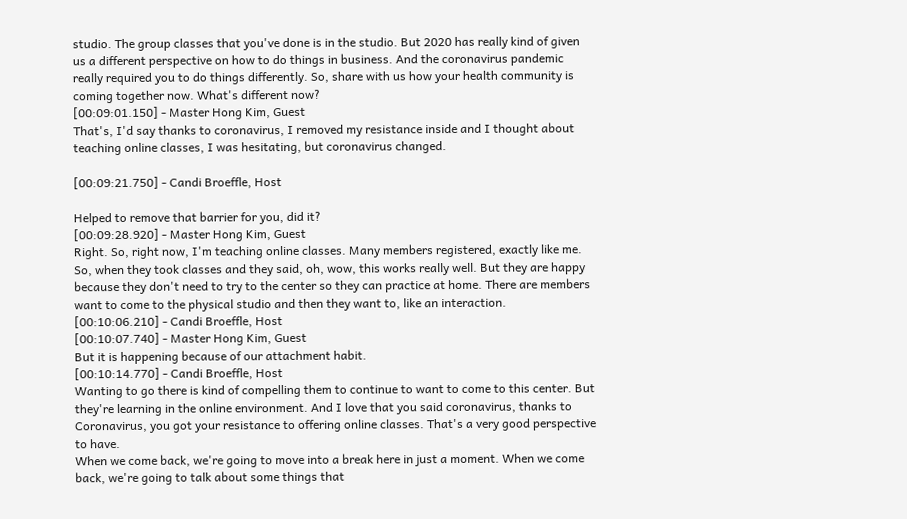studio. The group classes that you've done is in the studio. But 2020 has really kind of given us a different perspective on how to do things in business. And the coronavirus pandemic really required you to do things differently. So, share with us how your health community is coming together now. What's different now?
[00:09:01.150] - Master Hong Kim, Guest
That's, I'd say thanks to coronavirus, I removed my resistance inside and I thought about teaching online classes, I was hesitating, but coronavirus changed.

[00:09:21.750] - Candi Broeffle, Host

Helped to remove that barrier for you, did it?
[00:09:28.920] - Master Hong Kim, Guest
Right. So, right now, I'm teaching online classes. Many members registered, exactly like me. So, when they took classes and they said, oh, wow, this works really well. But they are happy because they don't need to try to the center so they can practice at home. There are members want to come to the physical studio and then they want to, like an interaction.
[00:10:06.210] - Candi Broeffle, Host
[00:10:07.740] - Master Hong Kim, Guest
But it is happening because of our attachment habit.
[00:10:14.770] - Candi Broeffle, Host
Wanting to go there is kind of compelling them to continue to want to come to this center. But they're learning in the online environment. And I love that you said coronavirus, thanks to Coronavirus, you got your resistance to offering online classes. That's a very good perspective to have.
When we come back, we're going to move into a break here in just a moment. When we come back, we're going to talk about some things that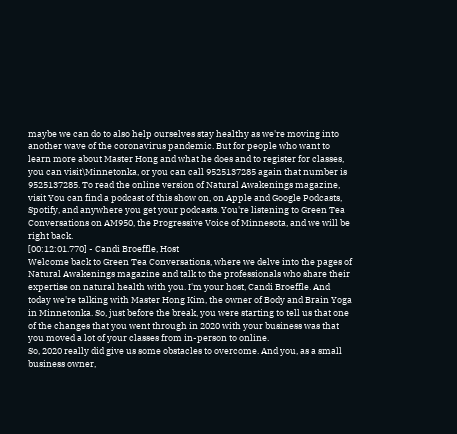maybe we can do to also help ourselves stay healthy as we're moving into another wave of the coronavirus pandemic. But for people who want to learn more about Master Hong and what he does and to register for classes, you can visit\Minnetonka, or you can call 9525137285 again that number is 9525137285. To read the online version of Natural Awakenings magazine, visit You can find a podcast of this show on, on Apple and Google Podcasts, Spotify, and anywhere you get your podcasts. You're listening to Green Tea Conversations on AM950, the Progressive Voice of Minnesota, and we will be right back.
[00:12:01.770] - Candi Broeffle, Host
Welcome back to Green Tea Conversations, where we delve into the pages of Natural Awakenings magazine and talk to the professionals who share their expertise on natural health with you. I'm your host, Candi Broeffle. And today we're talking with Master Hong Kim, the owner of Body and Brain Yoga in Minnetonka. So, just before the break, you were starting to tell us that one of the changes that you went through in 2020 with your business was that you moved a lot of your classes from in-person to online.
So, 2020 really did give us some obstacles to overcome. And you, as a small business owner,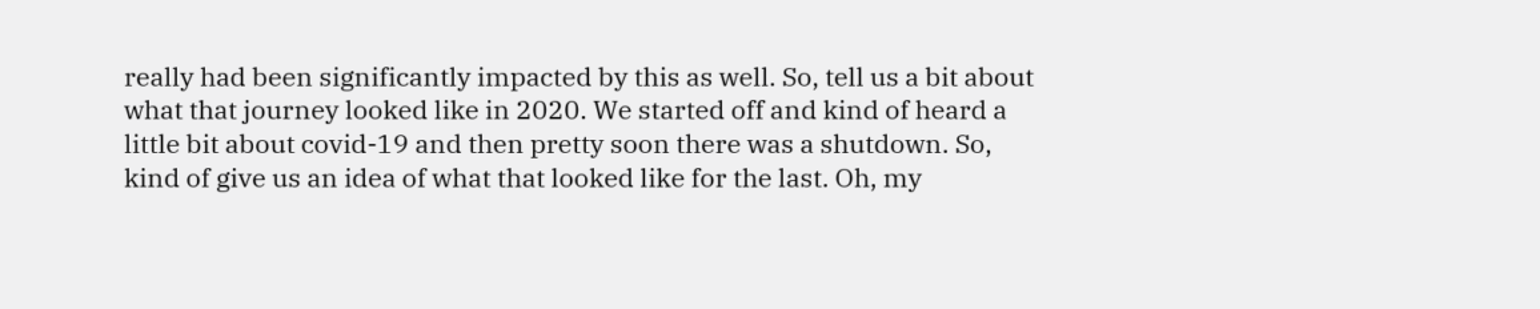really had been significantly impacted by this as well. So, tell us a bit about what that journey looked like in 2020. We started off and kind of heard a little bit about covid-19 and then pretty soon there was a shutdown. So, kind of give us an idea of what that looked like for the last. Oh, my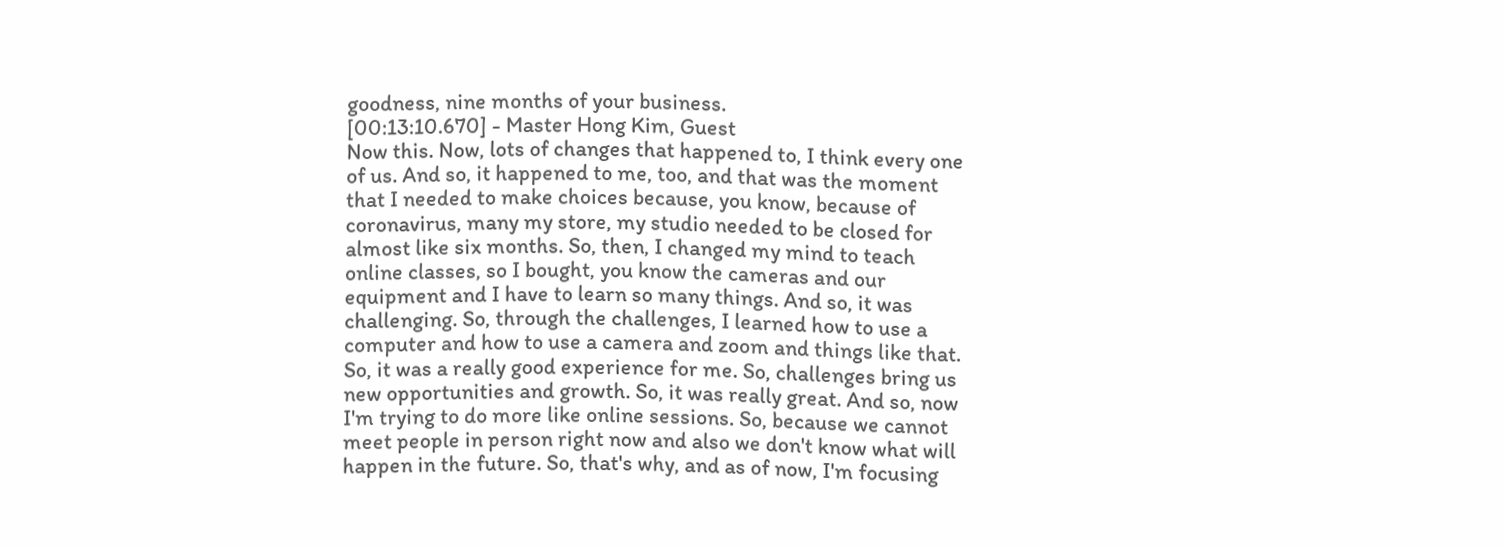goodness, nine months of your business.
[00:13:10.670] - Master Hong Kim, Guest
Now this. Now, lots of changes that happened to, I think every one of us. And so, it happened to me, too, and that was the moment that I needed to make choices because, you know, because of coronavirus, many my store, my studio needed to be closed for almost like six months. So, then, I changed my mind to teach online classes, so I bought, you know the cameras and our equipment and I have to learn so many things. And so, it was challenging. So, through the challenges, I learned how to use a computer and how to use a camera and zoom and things like that. So, it was a really good experience for me. So, challenges bring us new opportunities and growth. So, it was really great. And so, now I'm trying to do more like online sessions. So, because we cannot meet people in person right now and also we don't know what will happen in the future. So, that's why, and as of now, I'm focusing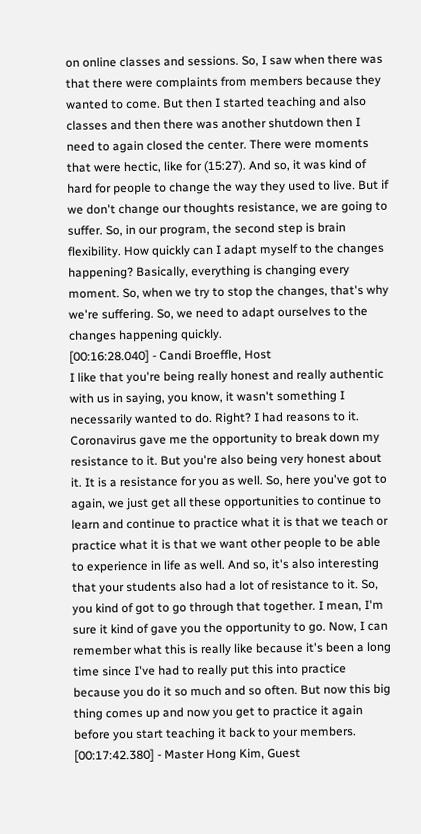on online classes and sessions. So, I saw when there was that there were complaints from members because they wanted to come. But then I started teaching and also classes and then there was another shutdown then I need to again closed the center. There were moments that were hectic, like for (15:27). And so, it was kind of hard for people to change the way they used to live. But if we don't change our thoughts resistance, we are going to suffer. So, in our program, the second step is brain flexibility. How quickly can I adapt myself to the changes happening? Basically, everything is changing every moment. So, when we try to stop the changes, that's why we're suffering. So, we need to adapt ourselves to the changes happening quickly.
[00:16:28.040] - Candi Broeffle, Host
I like that you're being really honest and really authentic with us in saying, you know, it wasn't something I necessarily wanted to do. Right? I had reasons to it. Coronavirus gave me the opportunity to break down my resistance to it. But you're also being very honest about it. It is a resistance for you as well. So, here you've got to again, we just get all these opportunities to continue to learn and continue to practice what it is that we teach or practice what it is that we want other people to be able to experience in life as well. And so, it's also interesting that your students also had a lot of resistance to it. So, you kind of got to go through that together. I mean, I'm sure it kind of gave you the opportunity to go. Now, I can remember what this is really like because it's been a long time since I've had to really put this into practice because you do it so much and so often. But now this big thing comes up and now you get to practice it again before you start teaching it back to your members.
[00:17:42.380] - Master Hong Kim, Guest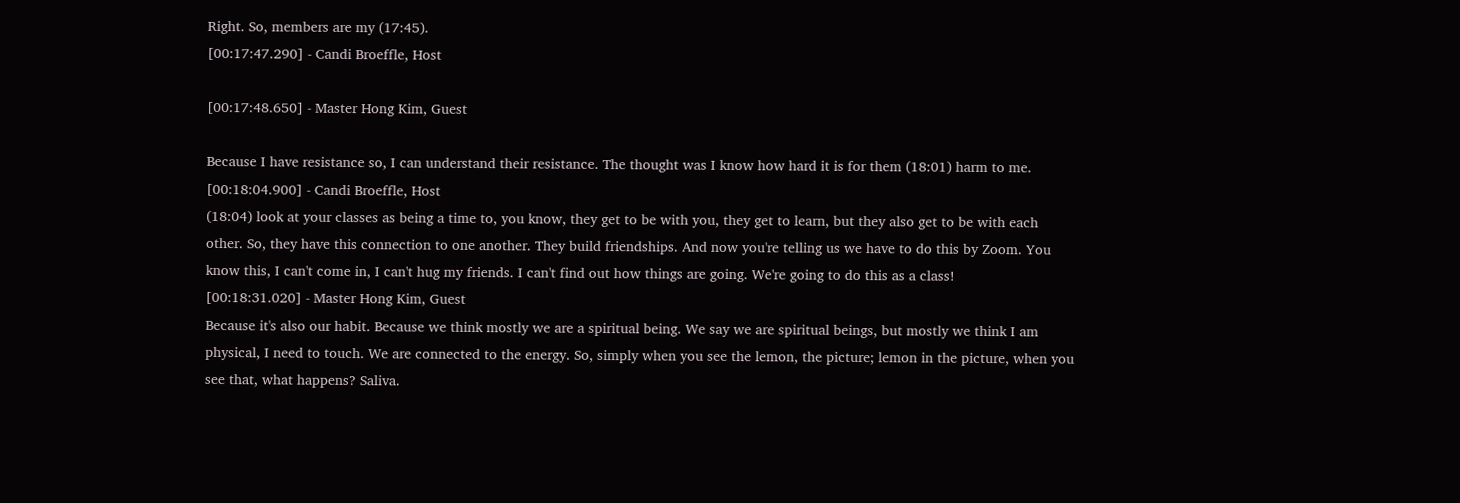Right. So, members are my (17:45).
[00:17:47.290] - Candi Broeffle, Host

[00:17:48.650] - Master Hong Kim, Guest

Because I have resistance so, I can understand their resistance. The thought was I know how hard it is for them (18:01) harm to me.
[00:18:04.900] - Candi Broeffle, Host
(18:04) look at your classes as being a time to, you know, they get to be with you, they get to learn, but they also get to be with each other. So, they have this connection to one another. They build friendships. And now you're telling us we have to do this by Zoom. You know this, I can't come in, I can't hug my friends. I can't find out how things are going. We're going to do this as a class!
[00:18:31.020] - Master Hong Kim, Guest
Because it's also our habit. Because we think mostly we are a spiritual being. We say we are spiritual beings, but mostly we think I am physical, I need to touch. We are connected to the energy. So, simply when you see the lemon, the picture; lemon in the picture, when you see that, what happens? Saliva.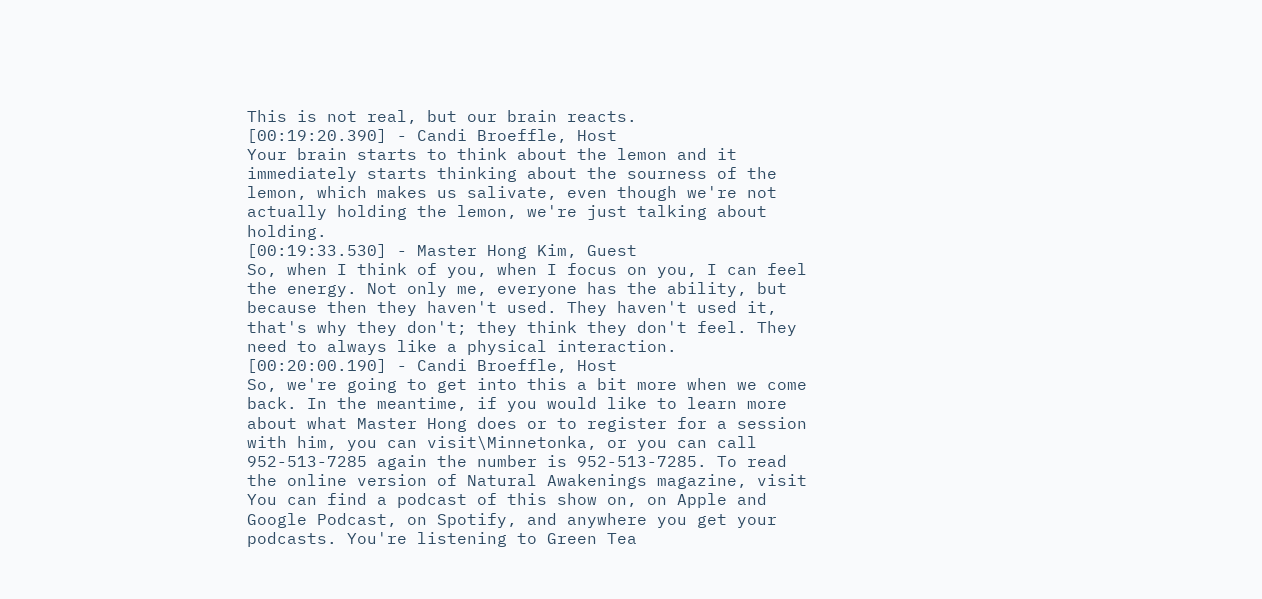This is not real, but our brain reacts.
[00:19:20.390] - Candi Broeffle, Host
Your brain starts to think about the lemon and it immediately starts thinking about the sourness of the lemon, which makes us salivate, even though we're not actually holding the lemon, we're just talking about holding.
[00:19:33.530] - Master Hong Kim, Guest
So, when I think of you, when I focus on you, I can feel the energy. Not only me, everyone has the ability, but because then they haven't used. They haven't used it, that's why they don't; they think they don't feel. They need to always like a physical interaction.
[00:20:00.190] - Candi Broeffle, Host
So, we're going to get into this a bit more when we come back. In the meantime, if you would like to learn more about what Master Hong does or to register for a session with him, you can visit\Minnetonka, or you can call 952-513-7285 again the number is 952-513-7285. To read the online version of Natural Awakenings magazine, visit You can find a podcast of this show on, on Apple and Google Podcast, on Spotify, and anywhere you get your podcasts. You're listening to Green Tea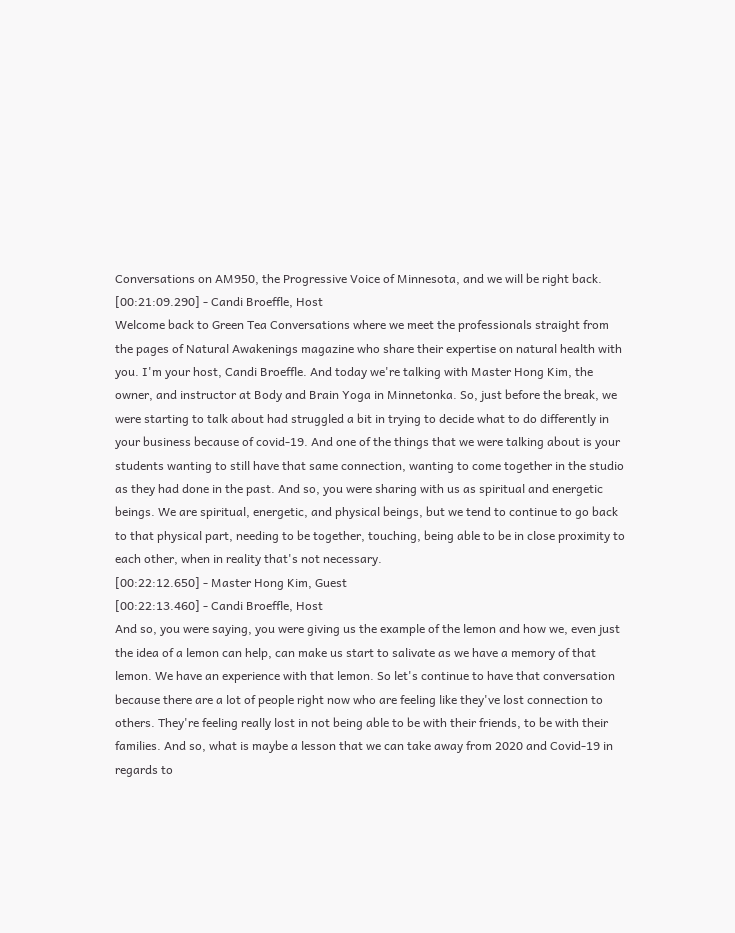Conversations on AM950, the Progressive Voice of Minnesota, and we will be right back.
[00:21:09.290] - Candi Broeffle, Host
Welcome back to Green Tea Conversations where we meet the professionals straight from the pages of Natural Awakenings magazine who share their expertise on natural health with you. I'm your host, Candi Broeffle. And today we're talking with Master Hong Kim, the owner, and instructor at Body and Brain Yoga in Minnetonka. So, just before the break, we were starting to talk about had struggled a bit in trying to decide what to do differently in your business because of covid-19. And one of the things that we were talking about is your students wanting to still have that same connection, wanting to come together in the studio as they had done in the past. And so, you were sharing with us as spiritual and energetic beings. We are spiritual, energetic, and physical beings, but we tend to continue to go back to that physical part, needing to be together, touching, being able to be in close proximity to each other, when in reality that's not necessary.
[00:22:12.650] - Master Hong Kim, Guest
[00:22:13.460] - Candi Broeffle, Host
And so, you were saying, you were giving us the example of the lemon and how we, even just the idea of a lemon can help, can make us start to salivate as we have a memory of that lemon. We have an experience with that lemon. So let's continue to have that conversation because there are a lot of people right now who are feeling like they've lost connection to others. They're feeling really lost in not being able to be with their friends, to be with their families. And so, what is maybe a lesson that we can take away from 2020 and Covid-19 in regards to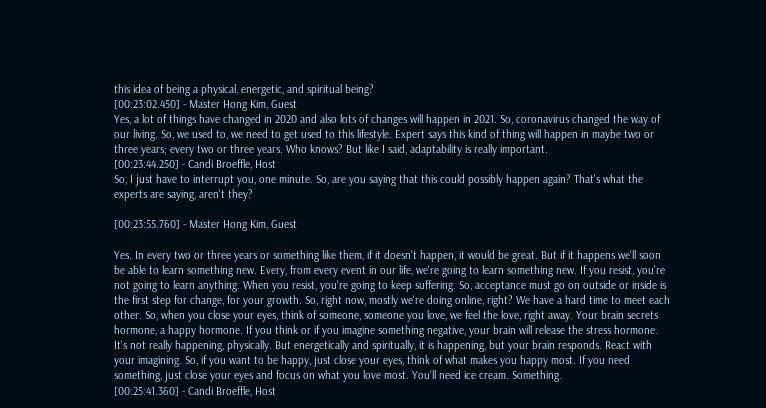this idea of being a physical, energetic, and spiritual being?
[00:23:02.450] - Master Hong Kim, Guest
Yes, a lot of things have changed in 2020 and also lots of changes will happen in 2021. So, coronavirus changed the way of our living. So, we used to, we need to get used to this lifestyle. Expert says this kind of thing will happen in maybe two or three years; every two or three years. Who knows? But like I said, adaptability is really important.
[00:23:44.250] - Candi Broeffle, Host
So, I just have to interrupt you, one minute. So, are you saying that this could possibly happen again? That's what the experts are saying, aren't they?

[00:23:55.760] - Master Hong Kim, Guest

Yes. In every two or three years or something like them, if it doesn't happen, it would be great. But if it happens we'll soon be able to learn something new. Every, from every event in our life, we're going to learn something new. If you resist, you're not going to learn anything. When you resist, you're going to keep suffering. So, acceptance must go on outside or inside is the first step for change, for your growth. So, right now, mostly we're doing online, right? We have a hard time to meet each other. So, when you close your eyes, think of someone, someone you love, we feel the love, right away. Your brain secrets hormone, a happy hormone. If you think or if you imagine something negative, your brain will release the stress hormone. It's not really happening, physically. But energetically and spiritually, it is happening, but your brain responds. React with your imagining. So, if you want to be happy, just close your eyes, think of what makes you happy most. If you need something, just close your eyes and focus on what you love most. You'll need ice cream. Something.
[00:25:41.360] - Candi Broeffle, Host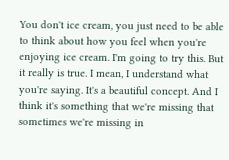You don't ice cream, you just need to be able to think about how you feel when you're enjoying ice cream. I'm going to try this. But it really is true. I mean, I understand what you're saying. It's a beautiful concept. And I think it's something that we're missing that sometimes we're missing in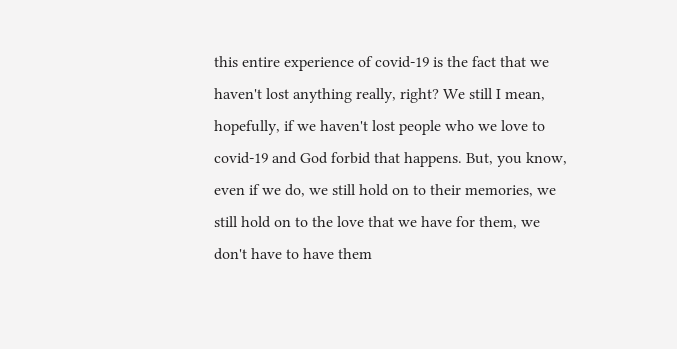this entire experience of covid-19 is the fact that we haven't lost anything really, right? We still I mean, hopefully, if we haven't lost people who we love to covid-19 and God forbid that happens. But, you know, even if we do, we still hold on to their memories, we still hold on to the love that we have for them, we don't have to have them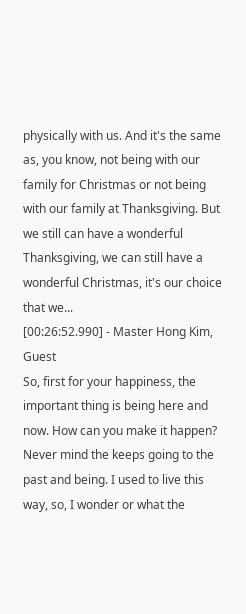physically with us. And it's the same as, you know, not being with our family for Christmas or not being with our family at Thanksgiving. But we still can have a wonderful Thanksgiving, we can still have a wonderful Christmas, it's our choice that we...
[00:26:52.990] - Master Hong Kim, Guest
So, first for your happiness, the important thing is being here and now. How can you make it happen? Never mind the keeps going to the past and being. I used to live this way, so, I wonder or what the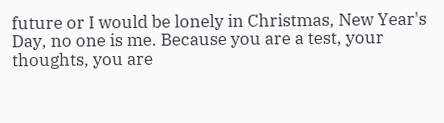future or I would be lonely in Christmas, New Year's Day, no one is me. Because you are a test, your thoughts, you are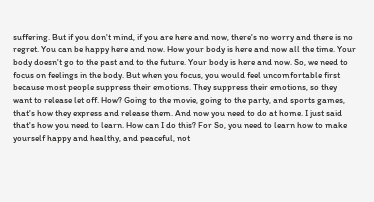suffering. But if you don't mind, if you are here and now, there's no worry and there is no regret. You can be happy here and now. How your body is here and now all the time. Your body doesn't go to the past and to the future. Your body is here and now. So, we need to focus on feelings in the body. But when you focus, you would feel uncomfortable first because most people suppress their emotions. They suppress their emotions, so they want to release let off. How? Going to the movie, going to the party, and sports games, that's how they express and release them. And now you need to do at home. I just said that's how you need to learn. How can I do this? For So, you need to learn how to make yourself happy and healthy, and peaceful, not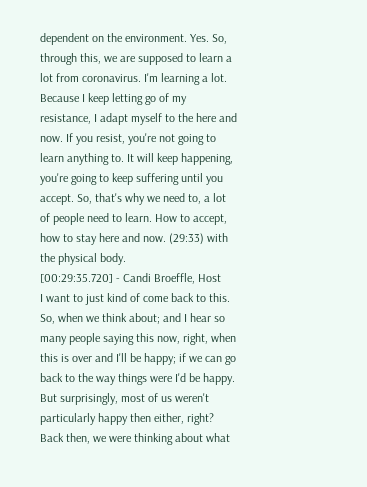dependent on the environment. Yes. So, through this, we are supposed to learn a lot from coronavirus. I'm learning a lot. Because I keep letting go of my resistance, I adapt myself to the here and now. If you resist, you're not going to learn anything to. It will keep happening, you're going to keep suffering until you accept. So, that's why we need to, a lot of people need to learn. How to accept, how to stay here and now. (29:33) with the physical body.
[00:29:35.720] - Candi Broeffle, Host
I want to just kind of come back to this. So, when we think about; and I hear so many people saying this now, right, when this is over and I'll be happy; if we can go back to the way things were I'd be happy. But surprisingly, most of us weren't particularly happy then either, right? Back then, we were thinking about what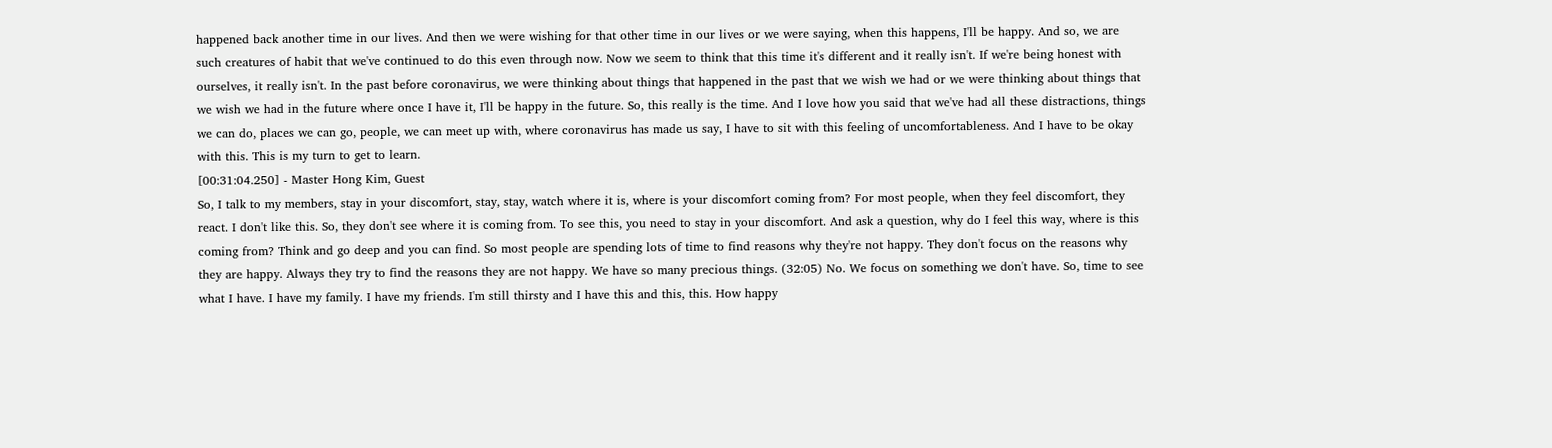happened back another time in our lives. And then we were wishing for that other time in our lives or we were saying, when this happens, I'll be happy. And so, we are such creatures of habit that we've continued to do this even through now. Now we seem to think that this time it's different and it really isn't. If we're being honest with ourselves, it really isn't. In the past before coronavirus, we were thinking about things that happened in the past that we wish we had or we were thinking about things that we wish we had in the future where once I have it, I'll be happy in the future. So, this really is the time. And I love how you said that we've had all these distractions, things we can do, places we can go, people, we can meet up with, where coronavirus has made us say, I have to sit with this feeling of uncomfortableness. And I have to be okay with this. This is my turn to get to learn.
[00:31:04.250] - Master Hong Kim, Guest
So, I talk to my members, stay in your discomfort, stay, stay, watch where it is, where is your discomfort coming from? For most people, when they feel discomfort, they react. I don't like this. So, they don't see where it is coming from. To see this, you need to stay in your discomfort. And ask a question, why do I feel this way, where is this coming from? Think and go deep and you can find. So most people are spending lots of time to find reasons why they're not happy. They don't focus on the reasons why they are happy. Always they try to find the reasons they are not happy. We have so many precious things. (32:05) No. We focus on something we don't have. So, time to see what I have. I have my family. I have my friends. I'm still thirsty and I have this and this, this. How happy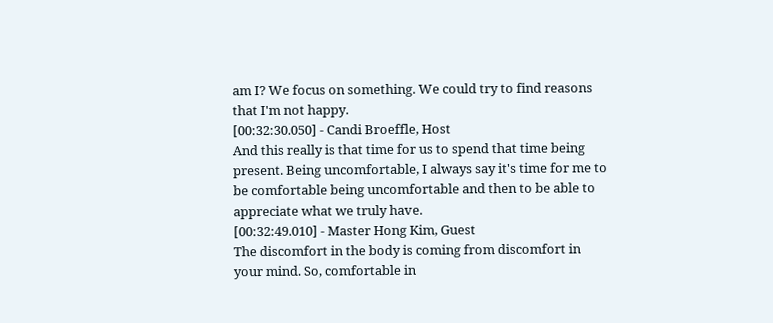am I? We focus on something. We could try to find reasons that I'm not happy.
[00:32:30.050] - Candi Broeffle, Host
And this really is that time for us to spend that time being present. Being uncomfortable, I always say it's time for me to be comfortable being uncomfortable and then to be able to appreciate what we truly have.
[00:32:49.010] - Master Hong Kim, Guest
The discomfort in the body is coming from discomfort in your mind. So, comfortable in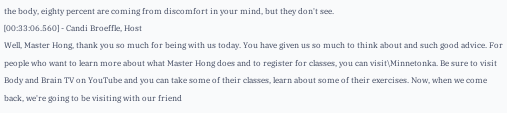the body, eighty percent are coming from discomfort in your mind, but they don't see.
[00:33:06.560] - Candi Broeffle, Host
Well, Master Hong, thank you so much for being with us today. You have given us so much to think about and such good advice. For people who want to learn more about what Master Hong does and to register for classes, you can visit\Minnetonka. Be sure to visit Body and Brain TV on YouTube and you can take some of their classes, learn about some of their exercises. Now, when we come back, we're going to be visiting with our friend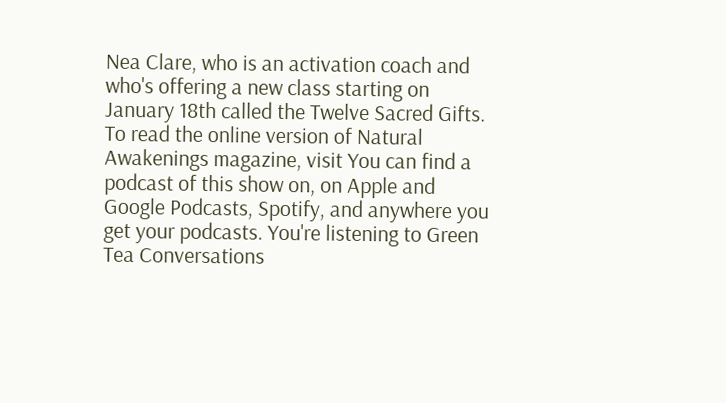Nea Clare, who is an activation coach and who's offering a new class starting on January 18th called the Twelve Sacred Gifts. To read the online version of Natural Awakenings magazine, visit You can find a podcast of this show on, on Apple and Google Podcasts, Spotify, and anywhere you get your podcasts. You're listening to Green Tea Conversations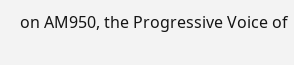on AM950, the Progressive Voice of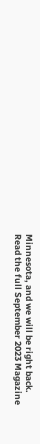Minnesota, and we will be right back.
Read the full September 2023 Magazine